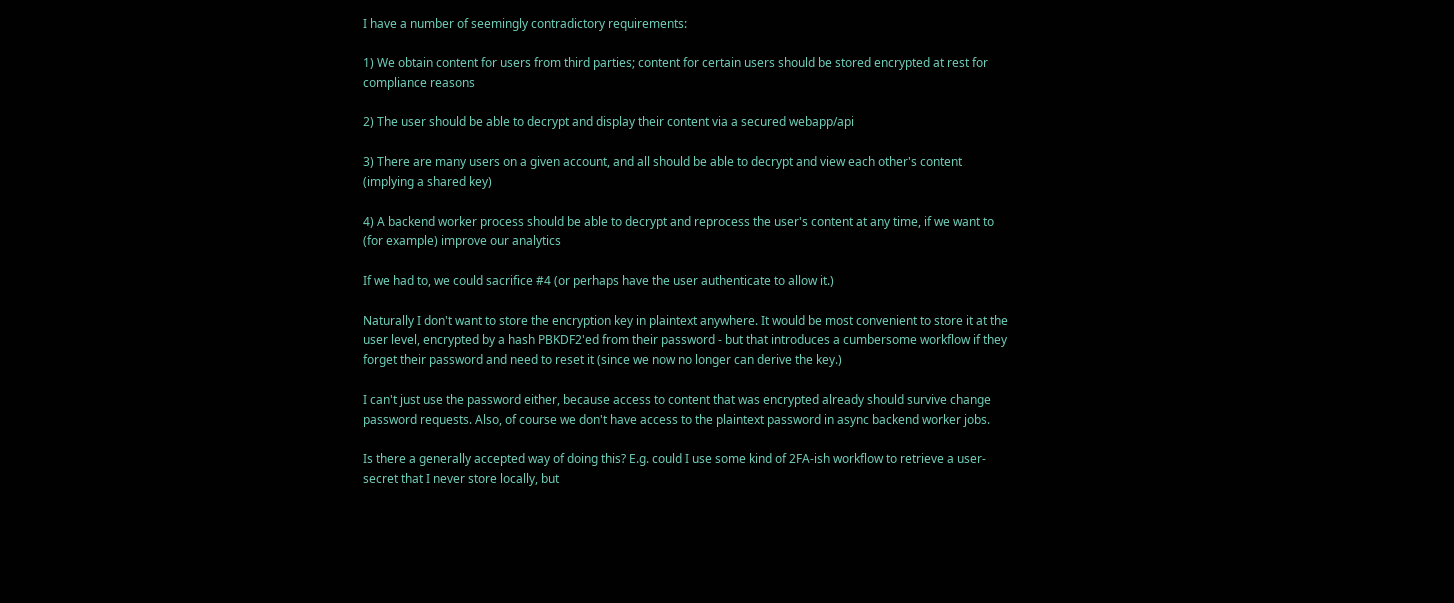I have a number of seemingly contradictory requirements:

1) We obtain content for users from third parties; content for certain users should be stored encrypted at rest for compliance reasons

2) The user should be able to decrypt and display their content via a secured webapp/api

3) There are many users on a given account, and all should be able to decrypt and view each other's content (implying a shared key)

4) A backend worker process should be able to decrypt and reprocess the user's content at any time, if we want to (for example) improve our analytics

If we had to, we could sacrifice #4 (or perhaps have the user authenticate to allow it.)

Naturally I don't want to store the encryption key in plaintext anywhere. It would be most convenient to store it at the user level, encrypted by a hash PBKDF2'ed from their password - but that introduces a cumbersome workflow if they forget their password and need to reset it (since we now no longer can derive the key.)

I can't just use the password either, because access to content that was encrypted already should survive change password requests. Also, of course we don't have access to the plaintext password in async backend worker jobs.

Is there a generally accepted way of doing this? E.g. could I use some kind of 2FA-ish workflow to retrieve a user-secret that I never store locally, but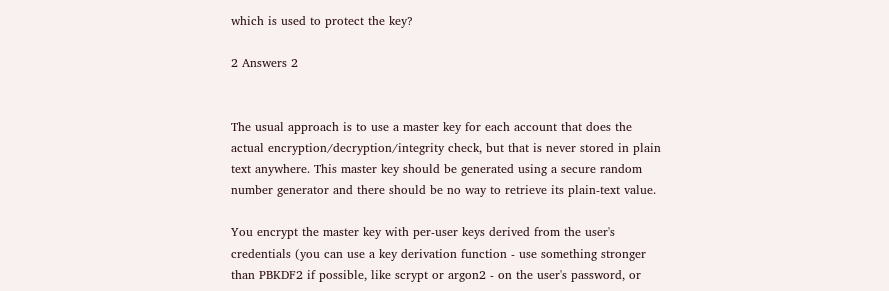which is used to protect the key?

2 Answers 2


The usual approach is to use a master key for each account that does the actual encryption/decryption/integrity check, but that is never stored in plain text anywhere. This master key should be generated using a secure random number generator and there should be no way to retrieve its plain-text value.

You encrypt the master key with per-user keys derived from the user's credentials (you can use a key derivation function - use something stronger than PBKDF2 if possible, like scrypt or argon2 - on the user's password, or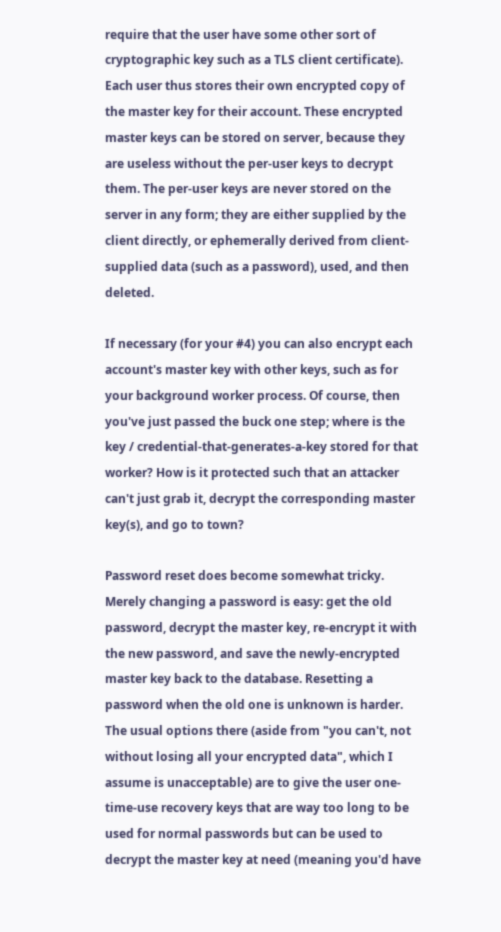require that the user have some other sort of cryptographic key such as a TLS client certificate). Each user thus stores their own encrypted copy of the master key for their account. These encrypted master keys can be stored on server, because they are useless without the per-user keys to decrypt them. The per-user keys are never stored on the server in any form; they are either supplied by the client directly, or ephemerally derived from client-supplied data (such as a password), used, and then deleted.

If necessary (for your #4) you can also encrypt each account's master key with other keys, such as for your background worker process. Of course, then you've just passed the buck one step; where is the key / credential-that-generates-a-key stored for that worker? How is it protected such that an attacker can't just grab it, decrypt the corresponding master key(s), and go to town?

Password reset does become somewhat tricky. Merely changing a password is easy: get the old password, decrypt the master key, re-encrypt it with the new password, and save the newly-encrypted master key back to the database. Resetting a password when the old one is unknown is harder. The usual options there (aside from "you can't, not without losing all your encrypted data", which I assume is unacceptable) are to give the user one-time-use recovery keys that are way too long to be used for normal passwords but can be used to decrypt the master key at need (meaning you'd have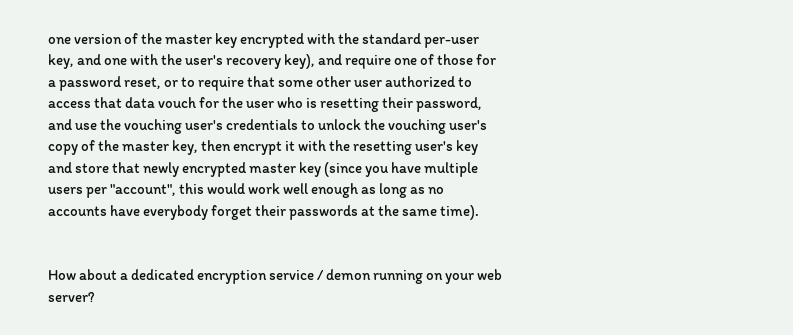one version of the master key encrypted with the standard per-user key, and one with the user's recovery key), and require one of those for a password reset, or to require that some other user authorized to access that data vouch for the user who is resetting their password, and use the vouching user's credentials to unlock the vouching user's copy of the master key, then encrypt it with the resetting user's key and store that newly encrypted master key (since you have multiple users per "account", this would work well enough as long as no accounts have everybody forget their passwords at the same time).


How about a dedicated encryption service / demon running on your web server?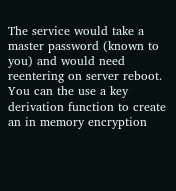The service would take a master password (known to you) and would need reentering on server reboot. You can the use a key derivation function to create an in memory encryption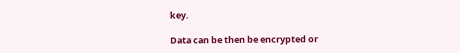key.

Data can be then be encrypted or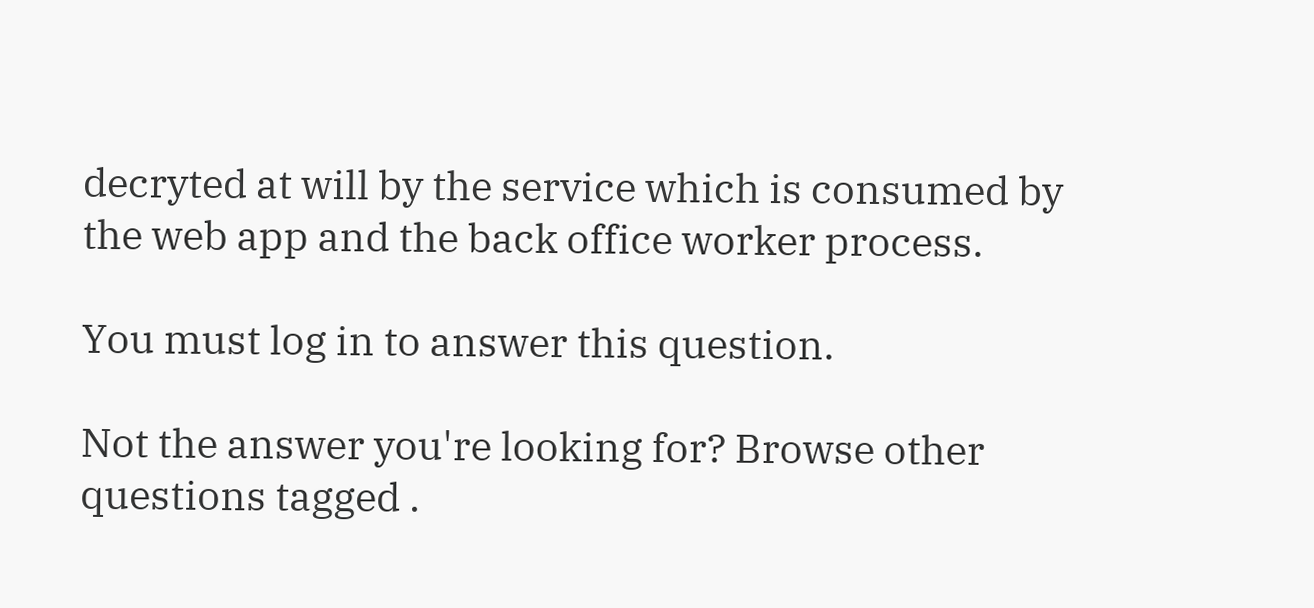decryted at will by the service which is consumed by the web app and the back office worker process.

You must log in to answer this question.

Not the answer you're looking for? Browse other questions tagged .